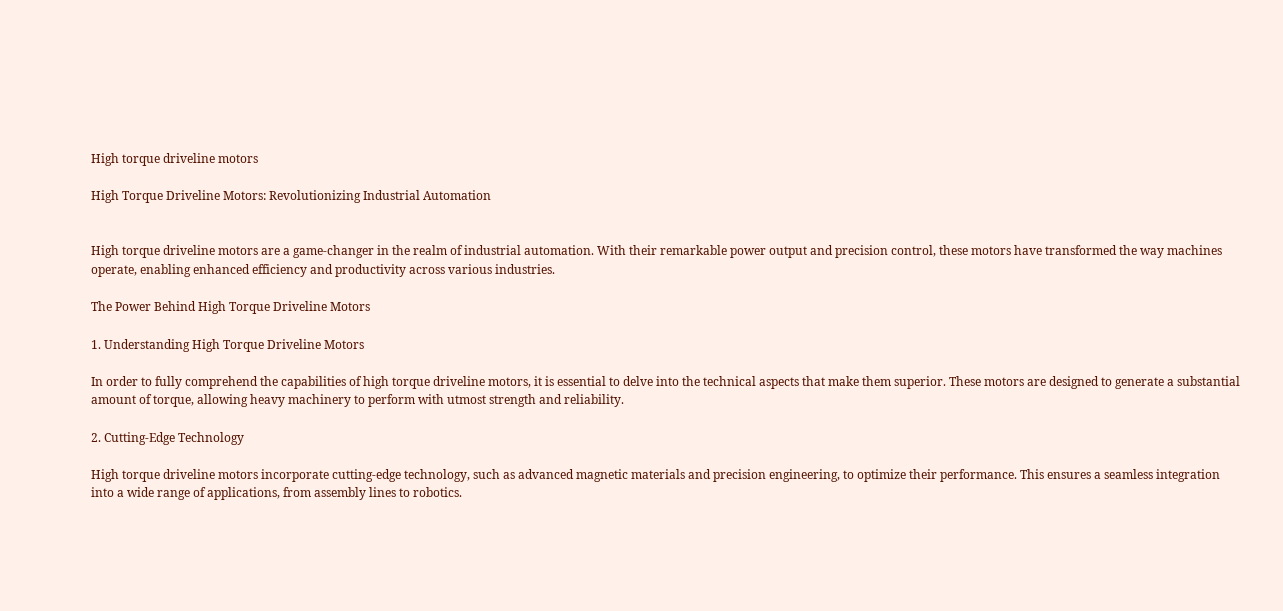High torque driveline motors

High Torque Driveline Motors: Revolutionizing Industrial Automation


High torque driveline motors are a game-changer in the realm of industrial automation. With their remarkable power output and precision control, these motors have transformed the way machines operate, enabling enhanced efficiency and productivity across various industries.

The Power Behind High Torque Driveline Motors

1. Understanding High Torque Driveline Motors

In order to fully comprehend the capabilities of high torque driveline motors, it is essential to delve into the technical aspects that make them superior. These motors are designed to generate a substantial amount of torque, allowing heavy machinery to perform with utmost strength and reliability.

2. Cutting-Edge Technology

High torque driveline motors incorporate cutting-edge technology, such as advanced magnetic materials and precision engineering, to optimize their performance. This ensures a seamless integration into a wide range of applications, from assembly lines to robotics.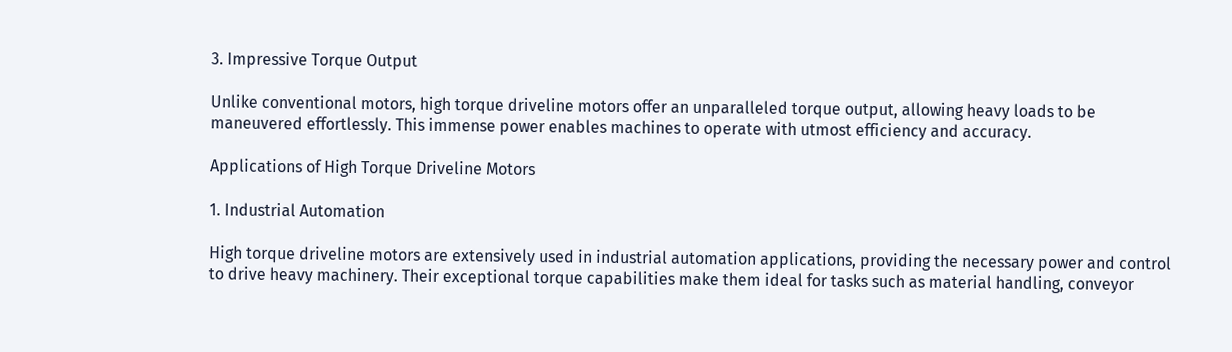3. Impressive Torque Output

Unlike conventional motors, high torque driveline motors offer an unparalleled torque output, allowing heavy loads to be maneuvered effortlessly. This immense power enables machines to operate with utmost efficiency and accuracy.

Applications of High Torque Driveline Motors

1. Industrial Automation

High torque driveline motors are extensively used in industrial automation applications, providing the necessary power and control to drive heavy machinery. Their exceptional torque capabilities make them ideal for tasks such as material handling, conveyor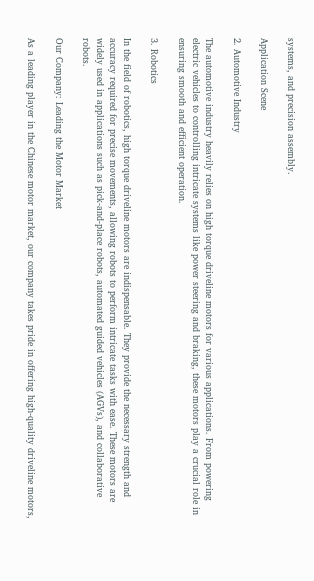systems, and precision assembly.

Application Scene

2. Automotive Industry

The automotive industry heavily relies on high torque driveline motors for various applications. From powering electric vehicles to controlling intricate systems like power steering and braking, these motors play a crucial role in ensuring smooth and efficient operation.

3. Robotics

In the field of robotics, high torque driveline motors are indispensable. They provide the necessary strength and accuracy required for precise movements, allowing robots to perform intricate tasks with ease. These motors are widely used in applications such as pick-and-place robots, automated guided vehicles (AGVs), and collaborative robots.

Our Company: Leading the Motor Market

As a leading player in the Chinese motor market, our company takes pride in offering high-quality driveline motors,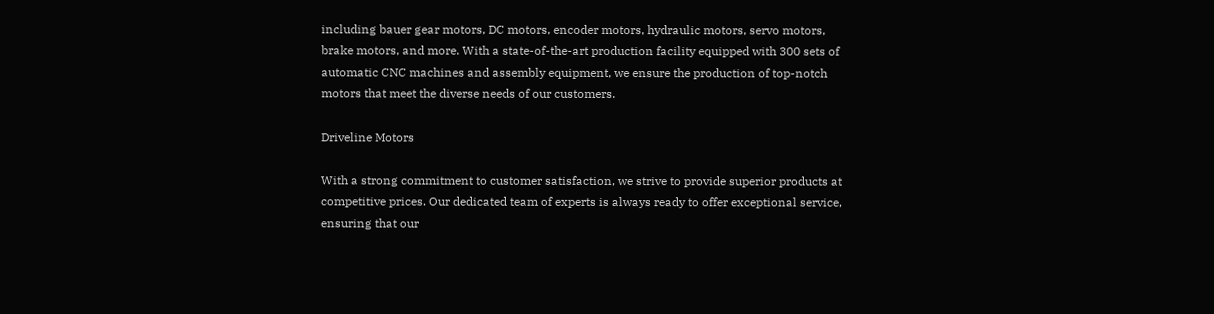including bauer gear motors, DC motors, encoder motors, hydraulic motors, servo motors, brake motors, and more. With a state-of-the-art production facility equipped with 300 sets of automatic CNC machines and assembly equipment, we ensure the production of top-notch motors that meet the diverse needs of our customers.

Driveline Motors

With a strong commitment to customer satisfaction, we strive to provide superior products at competitive prices. Our dedicated team of experts is always ready to offer exceptional service, ensuring that our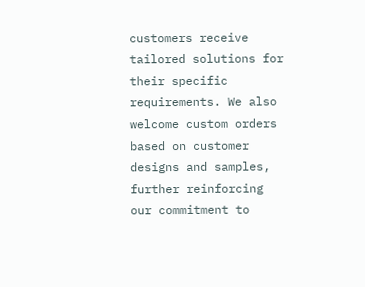customers receive tailored solutions for their specific requirements. We also welcome custom orders based on customer designs and samples, further reinforcing our commitment to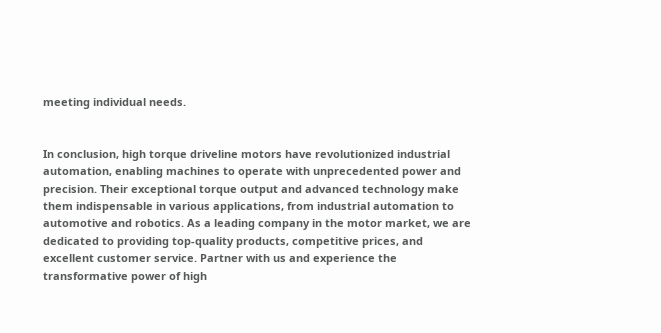meeting individual needs.


In conclusion, high torque driveline motors have revolutionized industrial automation, enabling machines to operate with unprecedented power and precision. Their exceptional torque output and advanced technology make them indispensable in various applications, from industrial automation to automotive and robotics. As a leading company in the motor market, we are dedicated to providing top-quality products, competitive prices, and excellent customer service. Partner with us and experience the transformative power of high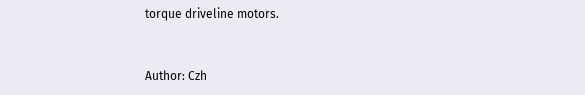torque driveline motors.


Author: Czh